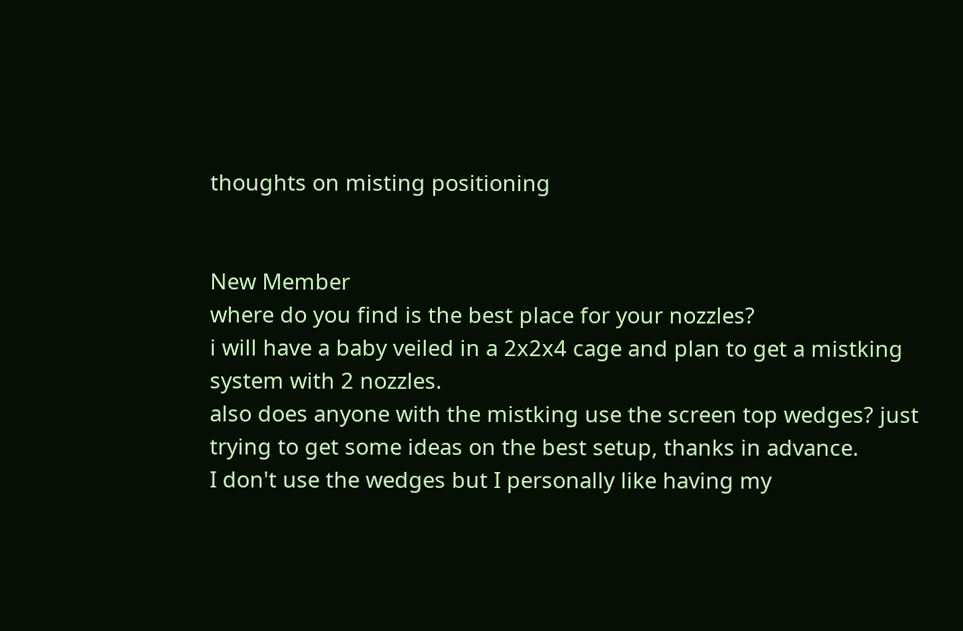thoughts on misting positioning


New Member
where do you find is the best place for your nozzles?
i will have a baby veiled in a 2x2x4 cage and plan to get a mistking system with 2 nozzles.
also does anyone with the mistking use the screen top wedges? just trying to get some ideas on the best setup, thanks in advance.
I don't use the wedges but I personally like having my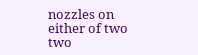nozzles on either of two two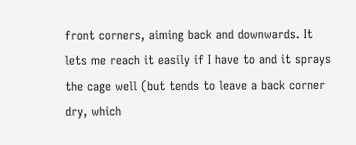front corners, aiming back and downwards. It lets me reach it easily if I have to and it sprays the cage well (but tends to leave a back corner dry, which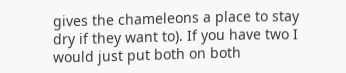gives the chameleons a place to stay dry if they want to). If you have two I would just put both on both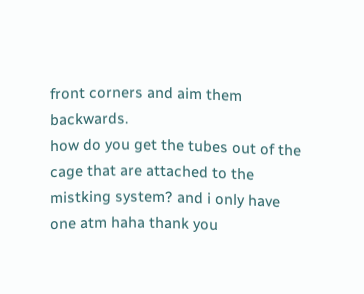front corners and aim them backwards.
how do you get the tubes out of the cage that are attached to the mistking system? and i only have one atm haha thank you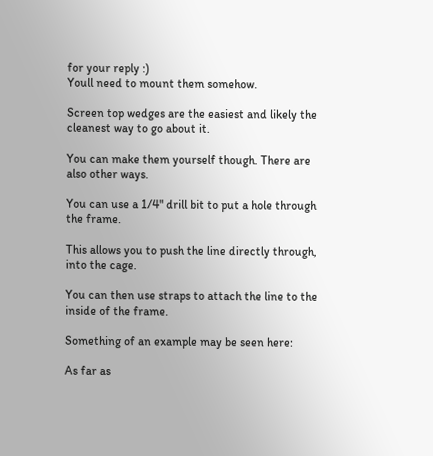for your reply :)
Youll need to mount them somehow.

Screen top wedges are the easiest and likely the cleanest way to go about it.

You can make them yourself though. There are also other ways.

You can use a 1/4" drill bit to put a hole through the frame.

This allows you to push the line directly through, into the cage.

You can then use straps to attach the line to the inside of the frame.

Something of an example may be seen here:

As far as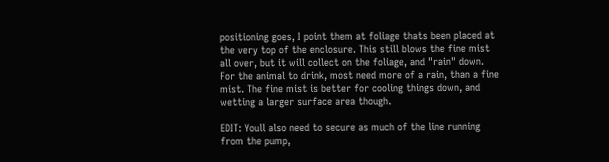positioning goes, I point them at foliage thats been placed at the very top of the enclosure. This still blows the fine mist all over, but it will collect on the foliage, and "rain" down. For the animal to drink, most need more of a rain, than a fine mist. The fine mist is better for cooling things down, and wetting a larger surface area though.

EDIT: Youll also need to secure as much of the line running from the pump,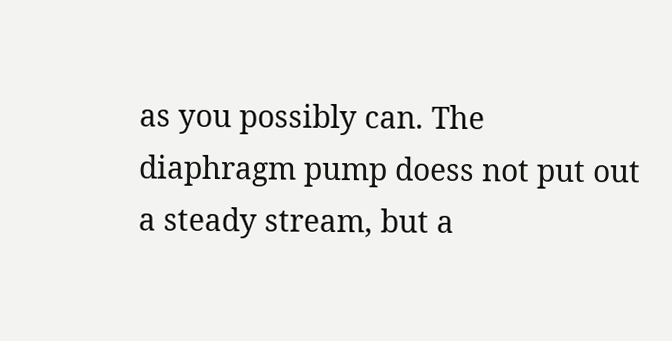as you possibly can. The diaphragm pump doess not put out a steady stream, but a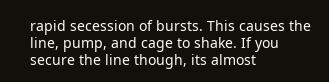rapid secession of bursts. This causes the line, pump, and cage to shake. If you secure the line though, its almost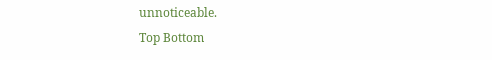unnoticeable.
Top Bottom